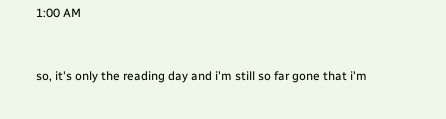1:00 AM


so, it's only the reading day and i'm still so far gone that i'm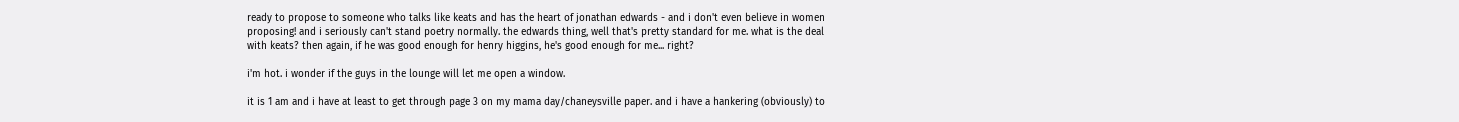ready to propose to someone who talks like keats and has the heart of jonathan edwards - and i don't even believe in women proposing! and i seriously can't stand poetry normally. the edwards thing, well that's pretty standard for me. what is the deal with keats? then again, if he was good enough for henry higgins, he's good enough for me... right?

i'm hot. i wonder if the guys in the lounge will let me open a window.

it is 1 am and i have at least to get through page 3 on my mama day/chaneysville paper. and i have a hankering (obviously) to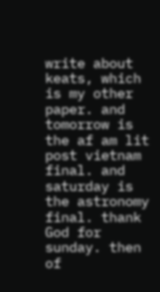write about keats, which is my other paper. and tomorrow is the af am lit post vietnam final. and saturday is the astronomy final. thank God for sunday. then of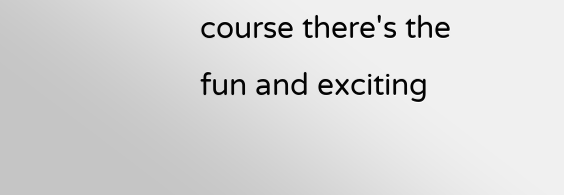course there's the fun and exciting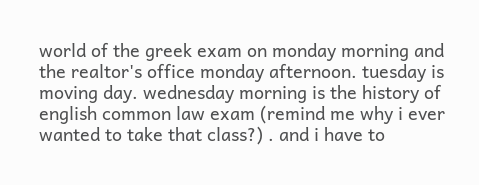world of the greek exam on monday morning and the realtor's office monday afternoon. tuesday is moving day. wednesday morning is the history of english common law exam (remind me why i ever wanted to take that class?) . and i have to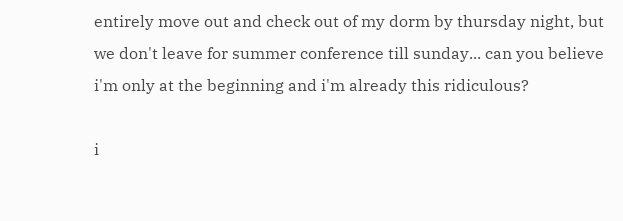entirely move out and check out of my dorm by thursday night, but we don't leave for summer conference till sunday... can you believe i'm only at the beginning and i'm already this ridiculous?

i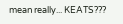mean really... KEATS???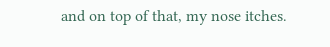and on top of that, my nose itches.